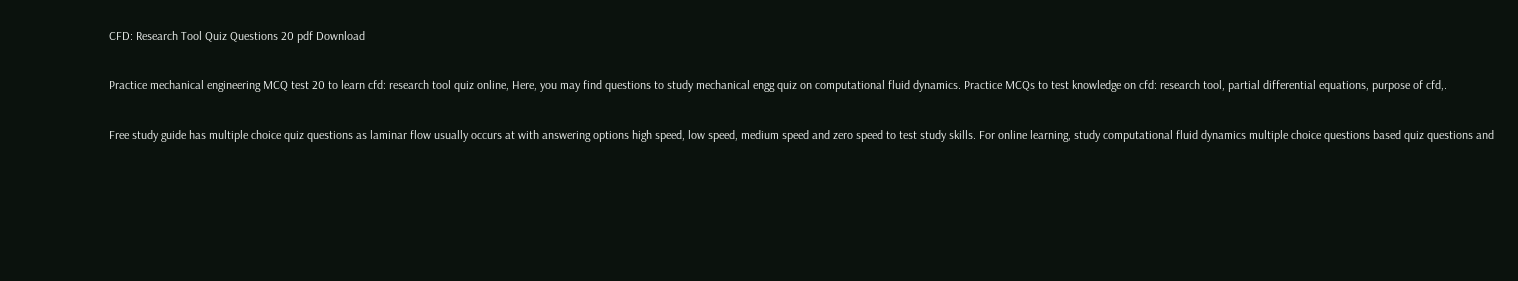CFD: Research Tool Quiz Questions 20 pdf Download

Practice mechanical engineering MCQ test 20 to learn cfd: research tool quiz online, Here, you may find questions to study mechanical engg quiz on computational fluid dynamics. Practice MCQs to test knowledge on cfd: research tool, partial differential equations, purpose of cfd,.

Free study guide has multiple choice quiz questions as laminar flow usually occurs at with answering options high speed, low speed, medium speed and zero speed to test study skills. For online learning, study computational fluid dynamics multiple choice questions based quiz questions and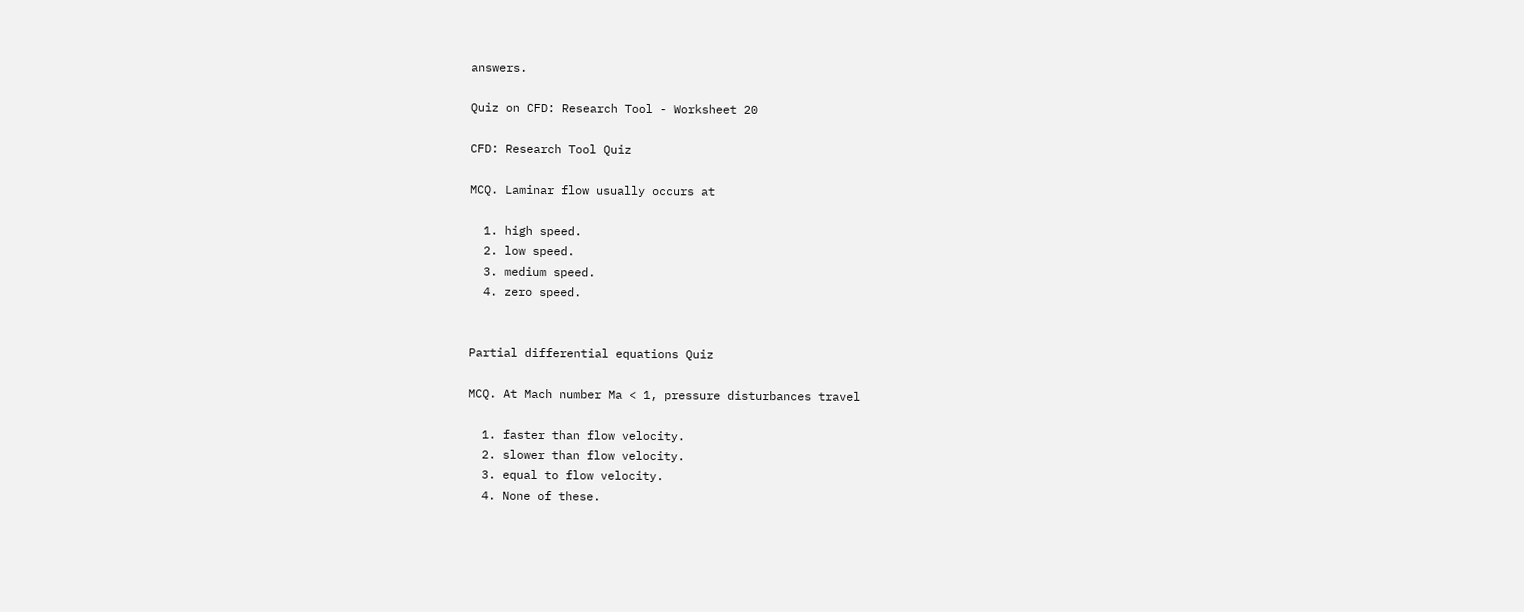answers.

Quiz on CFD: Research Tool - Worksheet 20

CFD: Research Tool Quiz

MCQ. Laminar flow usually occurs at

  1. high speed.
  2. low speed.
  3. medium speed.
  4. zero speed.


Partial differential equations Quiz

MCQ. At Mach number Ma < 1, pressure disturbances travel

  1. faster than flow velocity.
  2. slower than flow velocity.
  3. equal to flow velocity.
  4. None of these.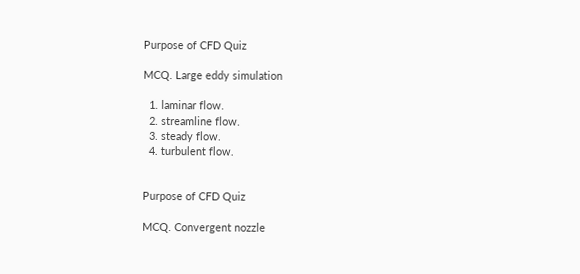Purpose of CFD Quiz

MCQ. Large eddy simulation

  1. laminar flow.
  2. streamline flow.
  3. steady flow.
  4. turbulent flow.


Purpose of CFD Quiz

MCQ. Convergent nozzle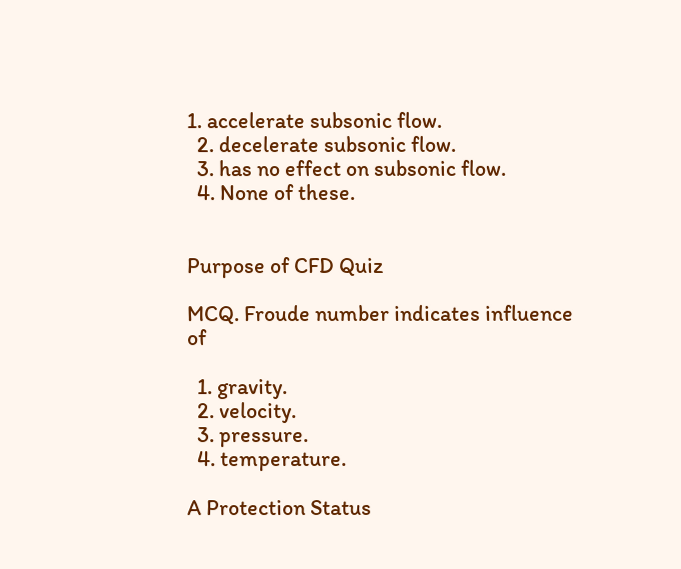1. accelerate subsonic flow.
  2. decelerate subsonic flow.
  3. has no effect on subsonic flow.
  4. None of these.


Purpose of CFD Quiz

MCQ. Froude number indicates influence of

  1. gravity.
  2. velocity.
  3. pressure.
  4. temperature.

A Protection Status